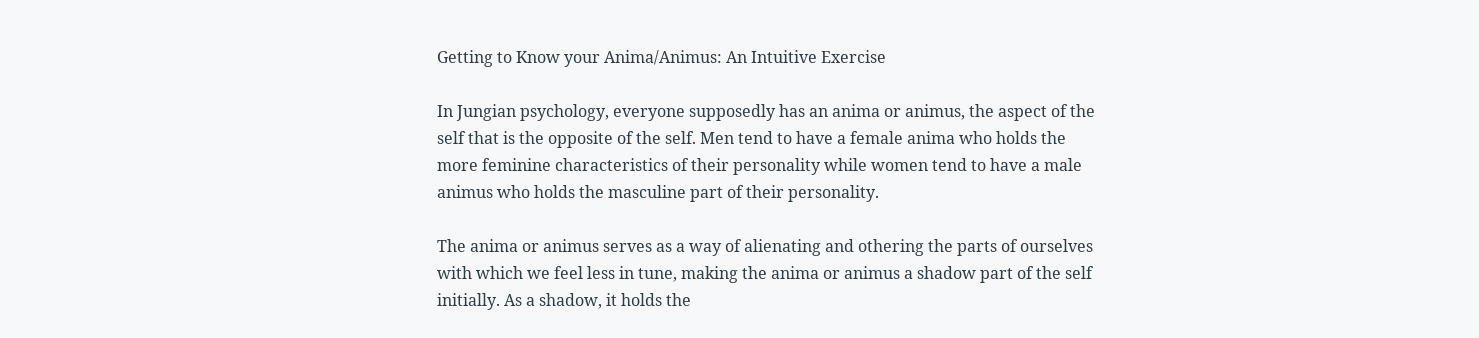Getting to Know your Anima/Animus: An Intuitive Exercise

In Jungian psychology, everyone supposedly has an anima or animus, the aspect of the self that is the opposite of the self. Men tend to have a female anima who holds the more feminine characteristics of their personality while women tend to have a male animus who holds the masculine part of their personality.

The anima or animus serves as a way of alienating and othering the parts of ourselves with which we feel less in tune, making the anima or animus a shadow part of the self initially. As a shadow, it holds the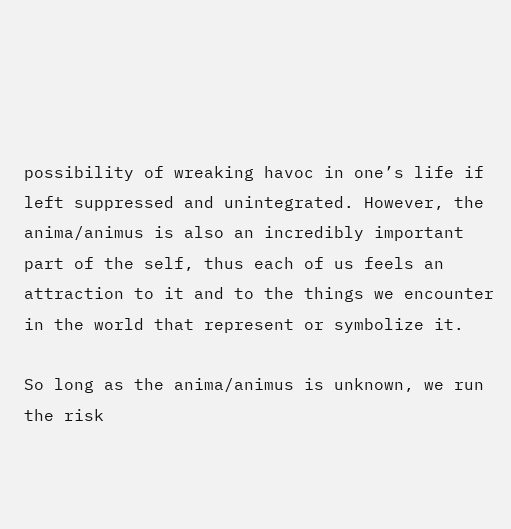possibility of wreaking havoc in one’s life if left suppressed and unintegrated. However, the anima/animus is also an incredibly important part of the self, thus each of us feels an attraction to it and to the things we encounter in the world that represent or symbolize it.

So long as the anima/animus is unknown, we run the risk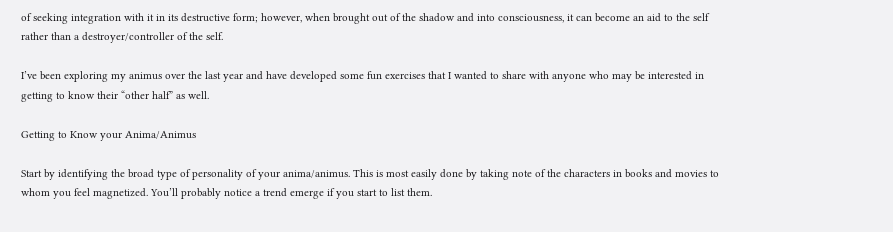of seeking integration with it in its destructive form; however, when brought out of the shadow and into consciousness, it can become an aid to the self rather than a destroyer/controller of the self.

I’ve been exploring my animus over the last year and have developed some fun exercises that I wanted to share with anyone who may be interested in getting to know their “other half” as well.

Getting to Know your Anima/Animus

Start by identifying the broad type of personality of your anima/animus. This is most easily done by taking note of the characters in books and movies to whom you feel magnetized. You’ll probably notice a trend emerge if you start to list them.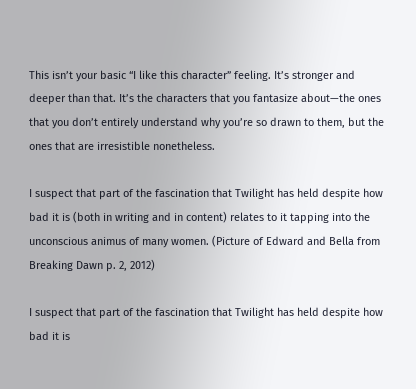This isn’t your basic “I like this character” feeling. It’s stronger and deeper than that. It’s the characters that you fantasize about—the ones that you don’t entirely understand why you’re so drawn to them, but the ones that are irresistible nonetheless.

I suspect that part of the fascination that Twilight has held despite how bad it is (both in writing and in content) relates to it tapping into the unconscious animus of many women. (Picture of Edward and Bella from Breaking Dawn p. 2, 2012)

I suspect that part of the fascination that Twilight has held despite how bad it is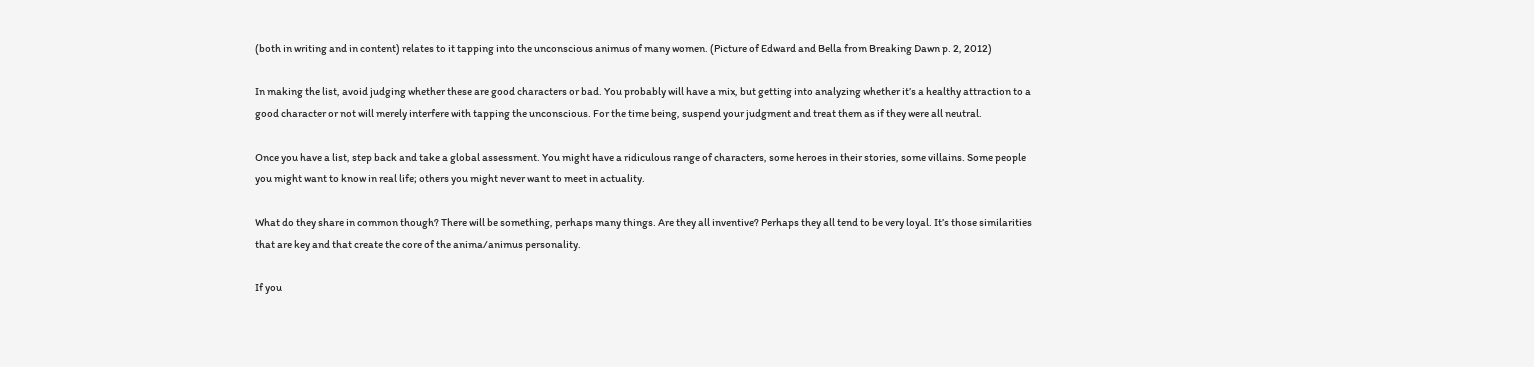(both in writing and in content) relates to it tapping into the unconscious animus of many women. (Picture of Edward and Bella from Breaking Dawn p. 2, 2012)

In making the list, avoid judging whether these are good characters or bad. You probably will have a mix, but getting into analyzing whether it’s a healthy attraction to a good character or not will merely interfere with tapping the unconscious. For the time being, suspend your judgment and treat them as if they were all neutral.

Once you have a list, step back and take a global assessment. You might have a ridiculous range of characters, some heroes in their stories, some villains. Some people you might want to know in real life; others you might never want to meet in actuality.

What do they share in common though? There will be something, perhaps many things. Are they all inventive? Perhaps they all tend to be very loyal. It’s those similarities that are key and that create the core of the anima/animus personality.

If you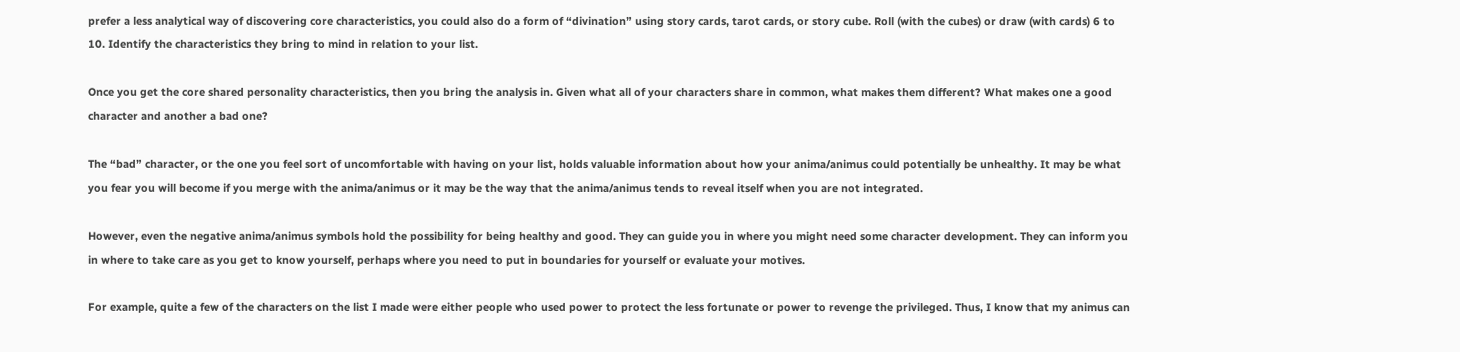prefer a less analytical way of discovering core characteristics, you could also do a form of “divination” using story cards, tarot cards, or story cube. Roll (with the cubes) or draw (with cards) 6 to 10. Identify the characteristics they bring to mind in relation to your list.

Once you get the core shared personality characteristics, then you bring the analysis in. Given what all of your characters share in common, what makes them different? What makes one a good character and another a bad one?

The “bad” character, or the one you feel sort of uncomfortable with having on your list, holds valuable information about how your anima/animus could potentially be unhealthy. It may be what you fear you will become if you merge with the anima/animus or it may be the way that the anima/animus tends to reveal itself when you are not integrated.

However, even the negative anima/animus symbols hold the possibility for being healthy and good. They can guide you in where you might need some character development. They can inform you in where to take care as you get to know yourself, perhaps where you need to put in boundaries for yourself or evaluate your motives.

For example, quite a few of the characters on the list I made were either people who used power to protect the less fortunate or power to revenge the privileged. Thus, I know that my animus can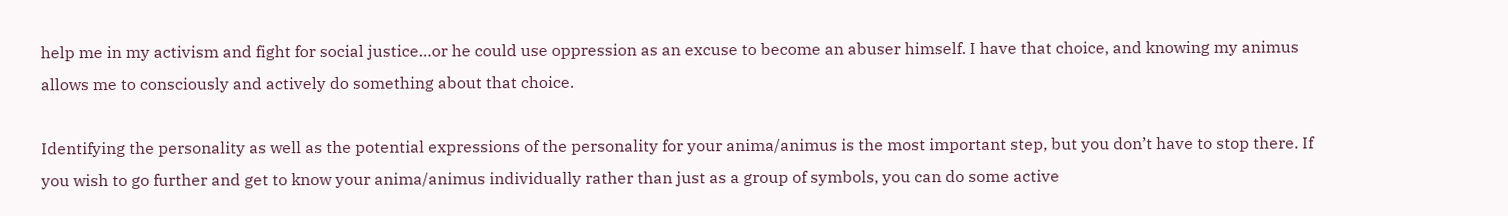help me in my activism and fight for social justice…or he could use oppression as an excuse to become an abuser himself. I have that choice, and knowing my animus allows me to consciously and actively do something about that choice.

Identifying the personality as well as the potential expressions of the personality for your anima/animus is the most important step, but you don’t have to stop there. If you wish to go further and get to know your anima/animus individually rather than just as a group of symbols, you can do some active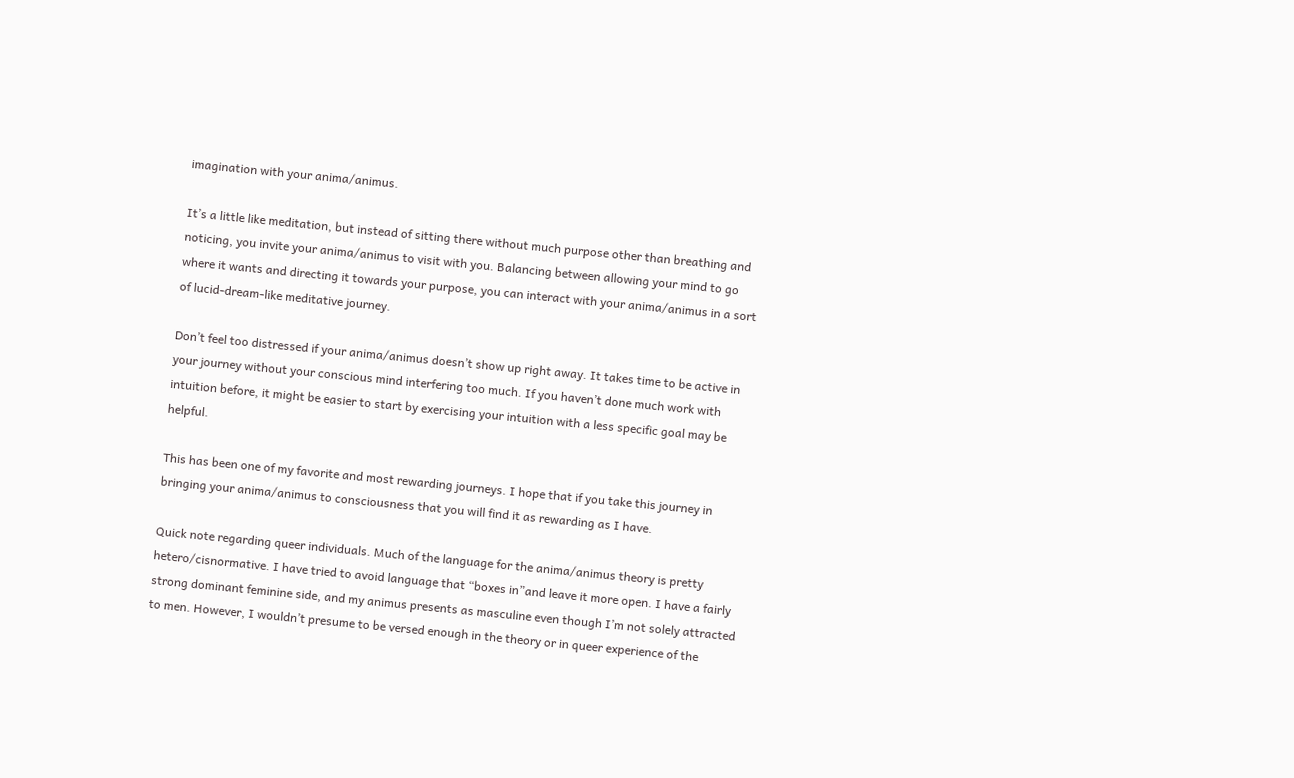imagination with your anima/animus.

It’s a little like meditation, but instead of sitting there without much purpose other than breathing and noticing, you invite your anima/animus to visit with you. Balancing between allowing your mind to go where it wants and directing it towards your purpose, you can interact with your anima/animus in a sort of lucid-dream-like meditative journey.

Don’t feel too distressed if your anima/animus doesn’t show up right away. It takes time to be active in your journey without your conscious mind interfering too much. If you haven’t done much work with intuition before, it might be easier to start by exercising your intuition with a less specific goal may be helpful.

This has been one of my favorite and most rewarding journeys. I hope that if you take this journey in bringing your anima/animus to consciousness that you will find it as rewarding as I have.

Quick note regarding queer individuals. Much of the language for the anima/animus theory is pretty hetero/cisnormative. I have tried to avoid language that “boxes in”and leave it more open. I have a fairly strong dominant feminine side, and my animus presents as masculine even though I’m not solely attracted to men. However, I wouldn’t presume to be versed enough in the theory or in queer experience of the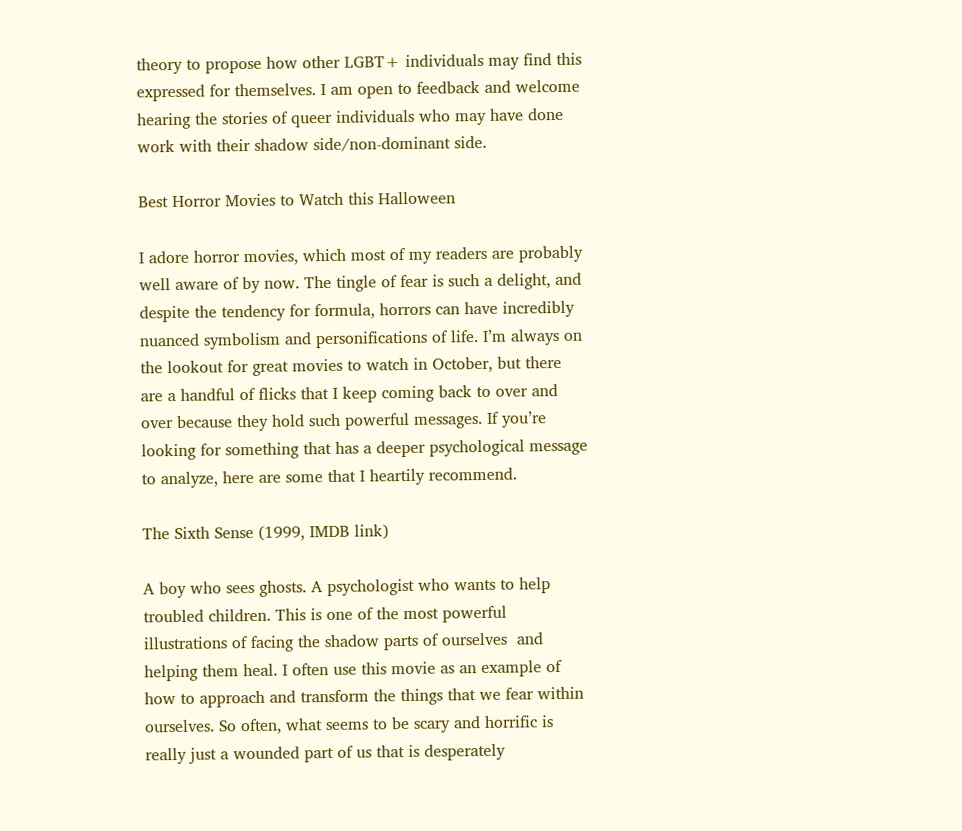theory to propose how other LGBT+ individuals may find this expressed for themselves. I am open to feedback and welcome hearing the stories of queer individuals who may have done work with their shadow side/non-dominant side.

Best Horror Movies to Watch this Halloween

I adore horror movies, which most of my readers are probably well aware of by now. The tingle of fear is such a delight, and despite the tendency for formula, horrors can have incredibly nuanced symbolism and personifications of life. I’m always on the lookout for great movies to watch in October, but there are a handful of flicks that I keep coming back to over and over because they hold such powerful messages. If you’re looking for something that has a deeper psychological message to analyze, here are some that I heartily recommend.

The Sixth Sense (1999, IMDB link)

A boy who sees ghosts. A psychologist who wants to help troubled children. This is one of the most powerful illustrations of facing the shadow parts of ourselves  and helping them heal. I often use this movie as an example of how to approach and transform the things that we fear within ourselves. So often, what seems to be scary and horrific is really just a wounded part of us that is desperately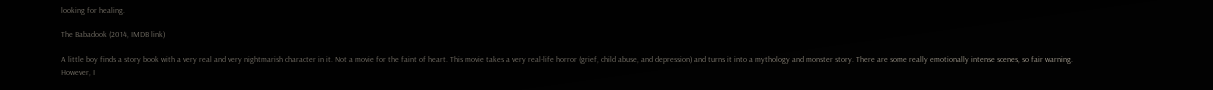looking for healing.

The Babadook (2014, IMDB link)

A little boy finds a story book with a very real and very nightmarish character in it. Not a movie for the faint of heart. This movie takes a very real-life horror (grief, child abuse, and depression) and turns it into a mythology and monster story. There are some really emotionally intense scenes, so fair warning. However, I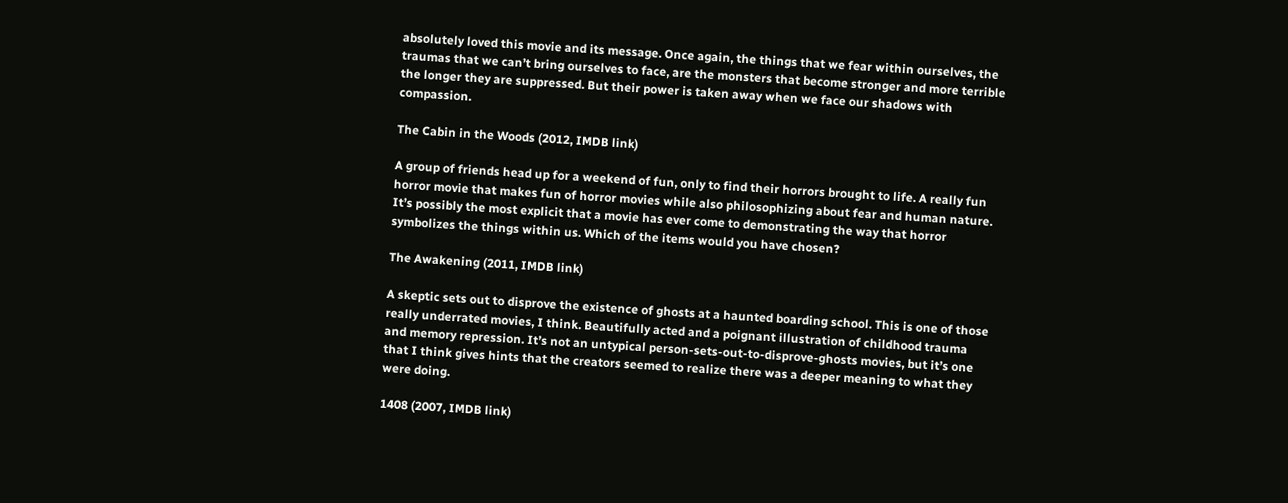absolutely loved this movie and its message. Once again, the things that we fear within ourselves, the traumas that we can’t bring ourselves to face, are the monsters that become stronger and more terrible the longer they are suppressed. But their power is taken away when we face our shadows with compassion.

The Cabin in the Woods (2012, IMDB link)

A group of friends head up for a weekend of fun, only to find their horrors brought to life. A really fun horror movie that makes fun of horror movies while also philosophizing about fear and human nature. It’s possibly the most explicit that a movie has ever come to demonstrating the way that horror symbolizes the things within us. Which of the items would you have chosen?

The Awakening (2011, IMDB link)

A skeptic sets out to disprove the existence of ghosts at a haunted boarding school. This is one of those really underrated movies, I think. Beautifully acted and a poignant illustration of childhood trauma and memory repression. It’s not an untypical person-sets-out-to-disprove-ghosts movies, but it’s one that I think gives hints that the creators seemed to realize there was a deeper meaning to what they were doing.

1408 (2007, IMDB link)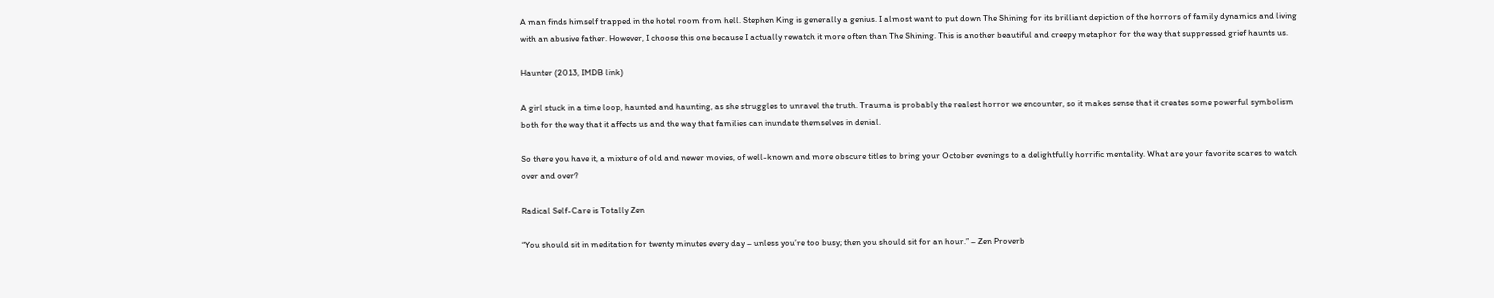A man finds himself trapped in the hotel room from hell. Stephen King is generally a genius. I almost want to put down The Shining for its brilliant depiction of the horrors of family dynamics and living with an abusive father. However, I choose this one because I actually rewatch it more often than The Shining. This is another beautiful and creepy metaphor for the way that suppressed grief haunts us.

Haunter (2013, IMDB link)

A girl stuck in a time loop, haunted and haunting, as she struggles to unravel the truth. Trauma is probably the realest horror we encounter, so it makes sense that it creates some powerful symbolism both for the way that it affects us and the way that families can inundate themselves in denial.

So there you have it, a mixture of old and newer movies, of well-known and more obscure titles to bring your October evenings to a delightfully horrific mentality. What are your favorite scares to watch over and over?

Radical Self-Care is Totally Zen

“You should sit in meditation for twenty minutes every day – unless you’re too busy; then you should sit for an hour.” – Zen Proverb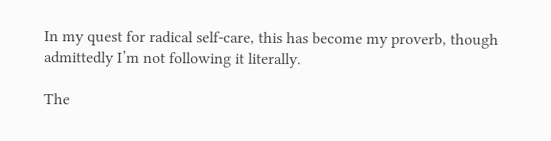In my quest for radical self-care, this has become my proverb, though admittedly I’m not following it literally.

The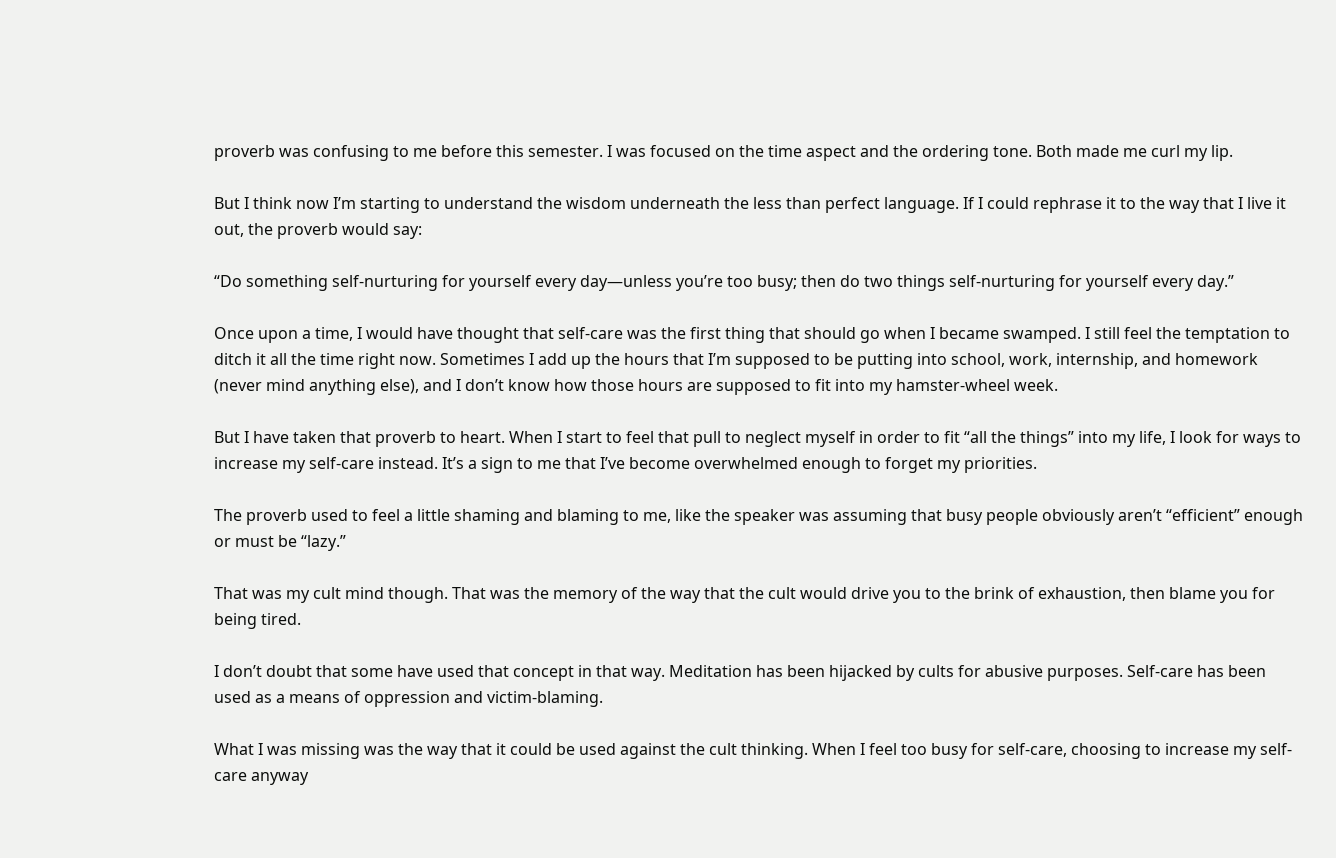proverb was confusing to me before this semester. I was focused on the time aspect and the ordering tone. Both made me curl my lip.

But I think now I’m starting to understand the wisdom underneath the less than perfect language. If I could rephrase it to the way that I live it out, the proverb would say:

“Do something self-nurturing for yourself every day—unless you’re too busy; then do two things self-nurturing for yourself every day.”

Once upon a time, I would have thought that self-care was the first thing that should go when I became swamped. I still feel the temptation to ditch it all the time right now. Sometimes I add up the hours that I’m supposed to be putting into school, work, internship, and homework (never mind anything else), and I don’t know how those hours are supposed to fit into my hamster-wheel week.

But I have taken that proverb to heart. When I start to feel that pull to neglect myself in order to fit “all the things” into my life, I look for ways to increase my self-care instead. It’s a sign to me that I’ve become overwhelmed enough to forget my priorities.

The proverb used to feel a little shaming and blaming to me, like the speaker was assuming that busy people obviously aren’t “efficient” enough or must be “lazy.”

That was my cult mind though. That was the memory of the way that the cult would drive you to the brink of exhaustion, then blame you for being tired.

I don’t doubt that some have used that concept in that way. Meditation has been hijacked by cults for abusive purposes. Self-care has been used as a means of oppression and victim-blaming.

What I was missing was the way that it could be used against the cult thinking. When I feel too busy for self-care, choosing to increase my self-care anyway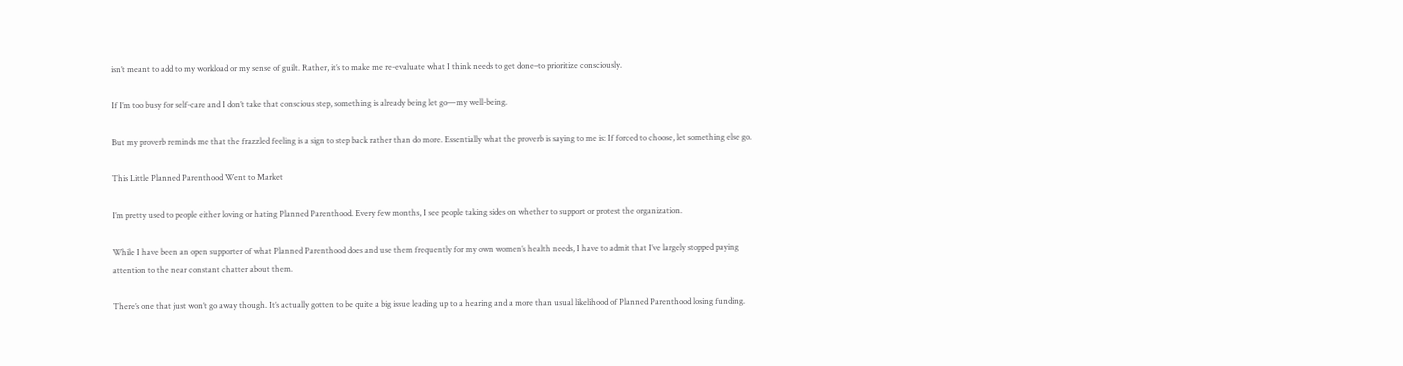isn’t meant to add to my workload or my sense of guilt. Rather, it’s to make me re-evaluate what I think needs to get done–to prioritize consciously.

If I’m too busy for self-care and I don’t take that conscious step, something is already being let go—my well-being.

But my proverb reminds me that the frazzled feeling is a sign to step back rather than do more. Essentially what the proverb is saying to me is: If forced to choose, let something else go.

This Little Planned Parenthood Went to Market

I’m pretty used to people either loving or hating Planned Parenthood. Every few months, I see people taking sides on whether to support or protest the organization.

While I have been an open supporter of what Planned Parenthood does and use them frequently for my own women’s health needs, I have to admit that I’ve largely stopped paying attention to the near constant chatter about them.

There’s one that just won’t go away though. It’s actually gotten to be quite a big issue leading up to a hearing and a more than usual likelihood of Planned Parenthood losing funding.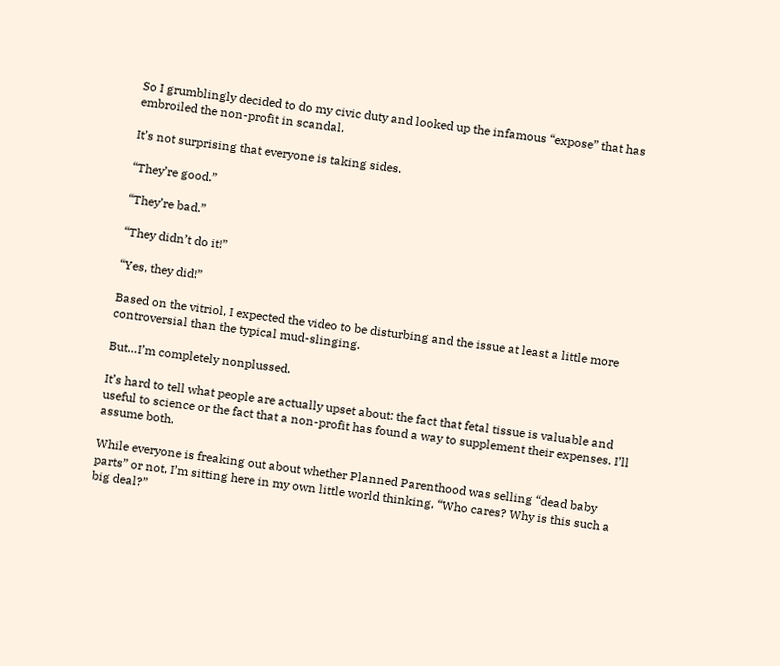So I grumblingly decided to do my civic duty and looked up the infamous “expose” that has embroiled the non-profit in scandal.

It’s not surprising that everyone is taking sides.

“They’re good.”

“They’re bad.”

“They didn’t do it!”

“Yes, they did!”

Based on the vitriol, I expected the video to be disturbing and the issue at least a little more controversial than the typical mud-slinging.

But…I’m completely nonplussed.

It’s hard to tell what people are actually upset about: the fact that fetal tissue is valuable and useful to science or the fact that a non-profit has found a way to supplement their expenses. I’ll assume both.

While everyone is freaking out about whether Planned Parenthood was selling “dead baby parts” or not, I’m sitting here in my own little world thinking, “Who cares? Why is this such a big deal?”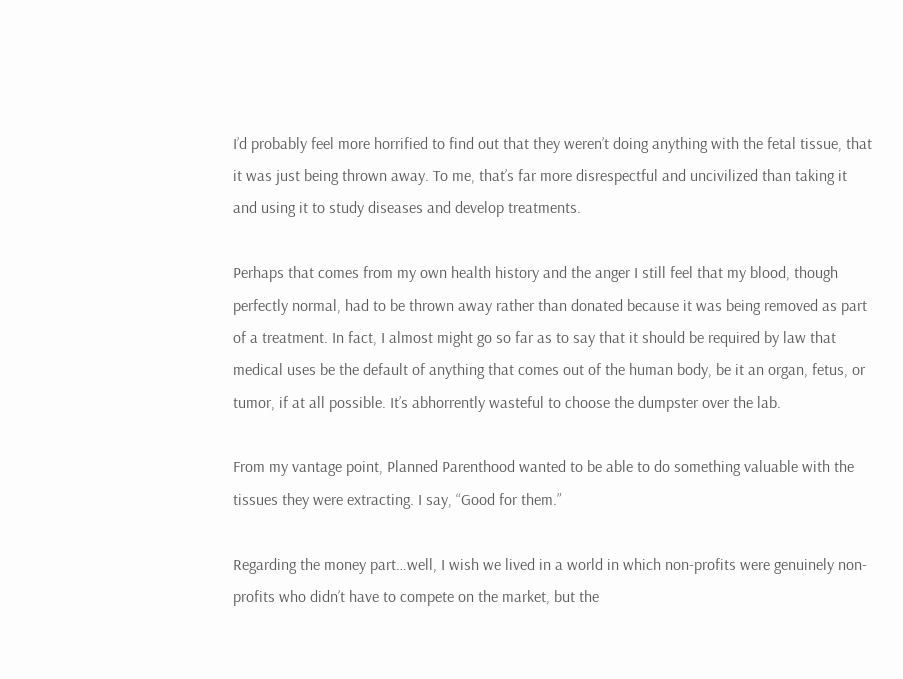I’d probably feel more horrified to find out that they weren’t doing anything with the fetal tissue, that it was just being thrown away. To me, that’s far more disrespectful and uncivilized than taking it and using it to study diseases and develop treatments.

Perhaps that comes from my own health history and the anger I still feel that my blood, though perfectly normal, had to be thrown away rather than donated because it was being removed as part of a treatment. In fact, I almost might go so far as to say that it should be required by law that medical uses be the default of anything that comes out of the human body, be it an organ, fetus, or tumor, if at all possible. It’s abhorrently wasteful to choose the dumpster over the lab.

From my vantage point, Planned Parenthood wanted to be able to do something valuable with the tissues they were extracting. I say, “Good for them.”

Regarding the money part…well, I wish we lived in a world in which non-profits were genuinely non-profits who didn’t have to compete on the market, but the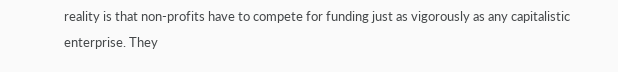reality is that non-profits have to compete for funding just as vigorously as any capitalistic enterprise. They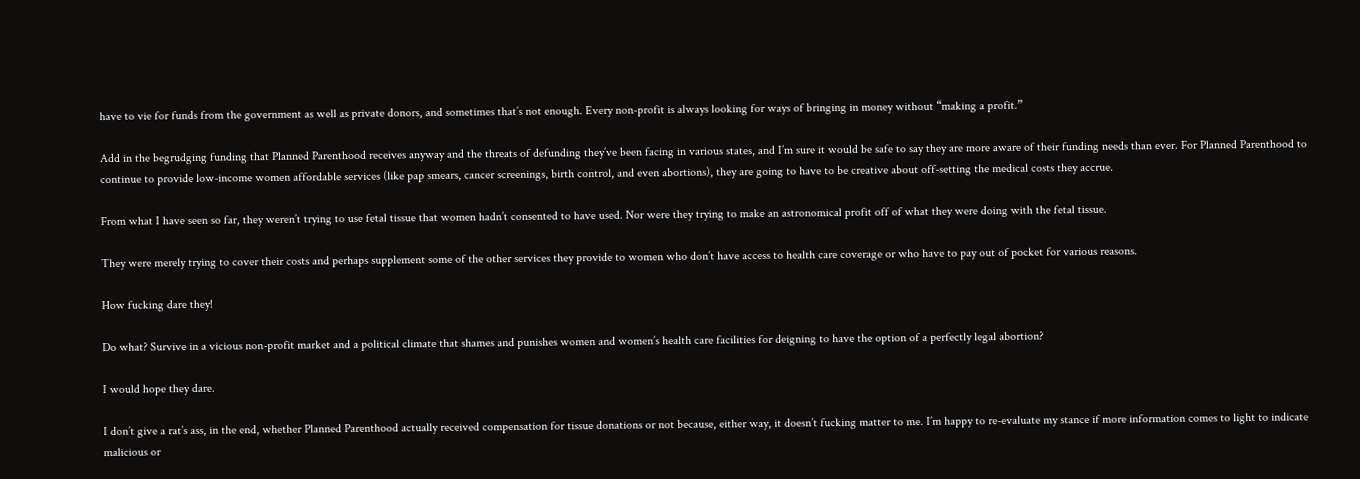have to vie for funds from the government as well as private donors, and sometimes that’s not enough. Every non-profit is always looking for ways of bringing in money without “making a profit.”

Add in the begrudging funding that Planned Parenthood receives anyway and the threats of defunding they’ve been facing in various states, and I’m sure it would be safe to say they are more aware of their funding needs than ever. For Planned Parenthood to continue to provide low-income women affordable services (like pap smears, cancer screenings, birth control, and even abortions), they are going to have to be creative about off-setting the medical costs they accrue.

From what I have seen so far, they weren’t trying to use fetal tissue that women hadn’t consented to have used. Nor were they trying to make an astronomical profit off of what they were doing with the fetal tissue.

They were merely trying to cover their costs and perhaps supplement some of the other services they provide to women who don’t have access to health care coverage or who have to pay out of pocket for various reasons.

How fucking dare they!

Do what? Survive in a vicious non-profit market and a political climate that shames and punishes women and women’s health care facilities for deigning to have the option of a perfectly legal abortion?

I would hope they dare.

I don’t give a rat’s ass, in the end, whether Planned Parenthood actually received compensation for tissue donations or not because, either way, it doesn’t fucking matter to me. I’m happy to re-evaluate my stance if more information comes to light to indicate malicious or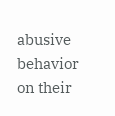abusive behavior on their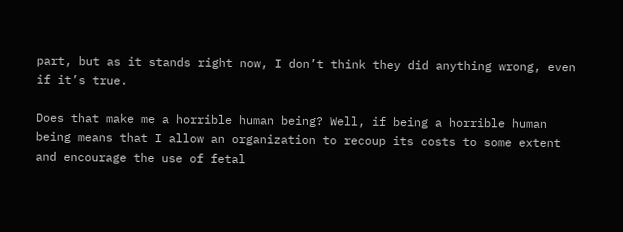part, but as it stands right now, I don’t think they did anything wrong, even if it’s true.

Does that make me a horrible human being? Well, if being a horrible human being means that I allow an organization to recoup its costs to some extent and encourage the use of fetal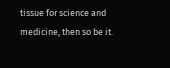tissue for science and medicine, then so be it.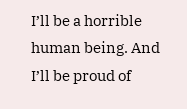I’ll be a horrible human being. And I’ll be proud of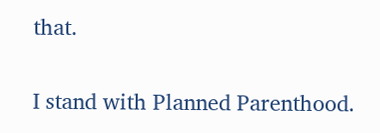that.

I stand with Planned Parenthood.